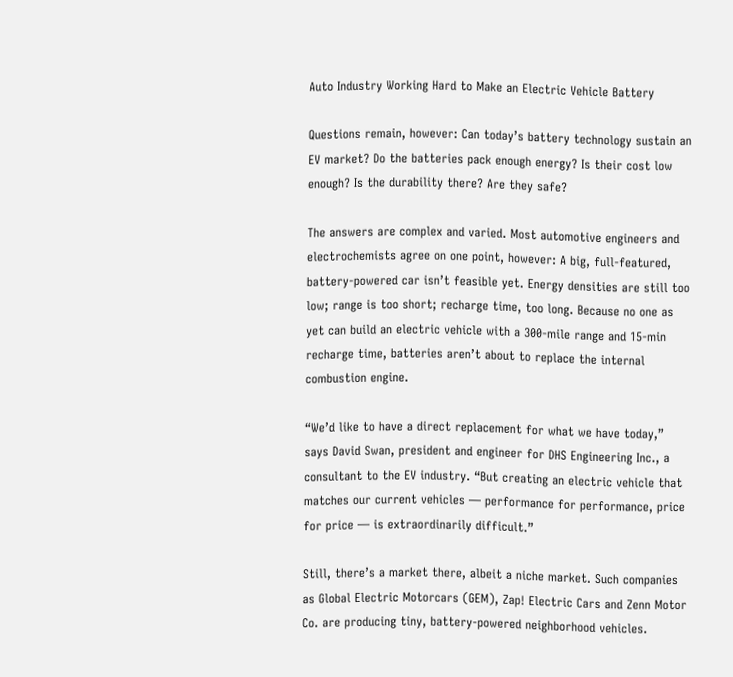Auto Industry Working Hard to Make an Electric Vehicle Battery

Questions remain, however: Can today’s battery technology sustain an EV market? Do the batteries pack enough energy? Is their cost low enough? Is the durability there? Are they safe?

The answers are complex and varied. Most automotive engineers and electrochemists agree on one point, however: A big, full-featured, battery-powered car isn’t feasible yet. Energy densities are still too low; range is too short; recharge time, too long. Because no one as yet can build an electric vehicle with a 300-mile range and 15-min recharge time, batteries aren’t about to replace the internal combustion engine.

“We’d like to have a direct replacement for what we have today,” says David Swan, president and engineer for DHS Engineering Inc., a consultant to the EV industry. “But creating an electric vehicle that matches our current vehicles — performance for performance, price for price — is extraordinarily difficult.”

Still, there’s a market there, albeit a niche market. Such companies as Global Electric Motorcars (GEM), Zap! Electric Cars and Zenn Motor Co. are producing tiny, battery-powered neighborhood vehicles.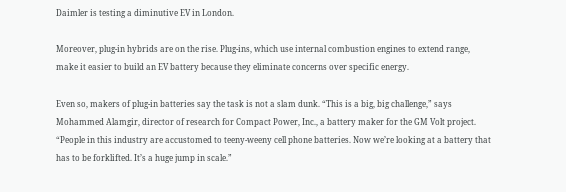Daimler is testing a diminutive EV in London.

Moreover, plug-in hybrids are on the rise. Plug-ins, which use internal combustion engines to extend range, make it easier to build an EV battery because they eliminate concerns over specific energy.

Even so, makers of plug-in batteries say the task is not a slam dunk. “This is a big, big challenge,” says Mohammed Alamgir, director of research for Compact Power, Inc., a battery maker for the GM Volt project. “People in this industry are accustomed to teeny-weeny cell phone batteries. Now we’re looking at a battery that has to be forklifted. It’s a huge jump in scale.”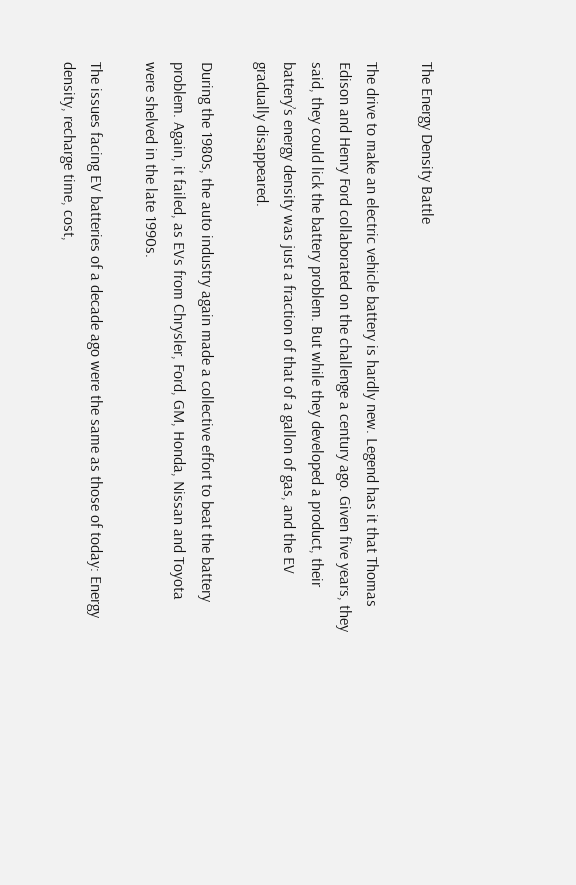The Energy Density Battle

The drive to make an electric vehicle battery is hardly new. Legend has it that Thomas Edison and Henry Ford collaborated on the challenge a century ago. Given five years, they said, they could lick the battery problem. But while they developed a product, their battery’s energy density was just a fraction of that of a gallon of gas, and the EV gradually disappeared.

During the 1980s, the auto industry again made a collective effort to beat the battery problem. Again, it failed, as EVs from Chrysler, Ford, GM, Honda, Nissan and Toyota were shelved in the late 1990s.

The issues facing EV batteries of a decade ago were the same as those of today: Energy density, recharge time, cost,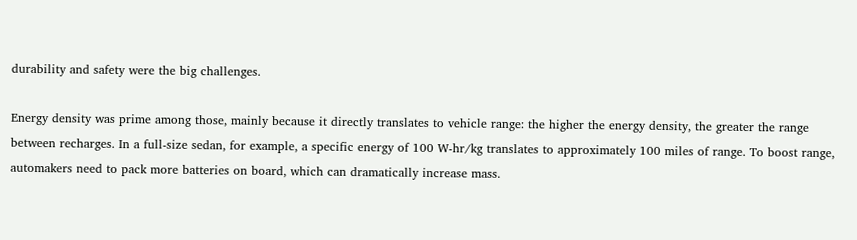durability and safety were the big challenges.

Energy density was prime among those, mainly because it directly translates to vehicle range: the higher the energy density, the greater the range between recharges. In a full-size sedan, for example, a specific energy of 100 W-hr/kg translates to approximately 100 miles of range. To boost range, automakers need to pack more batteries on board, which can dramatically increase mass.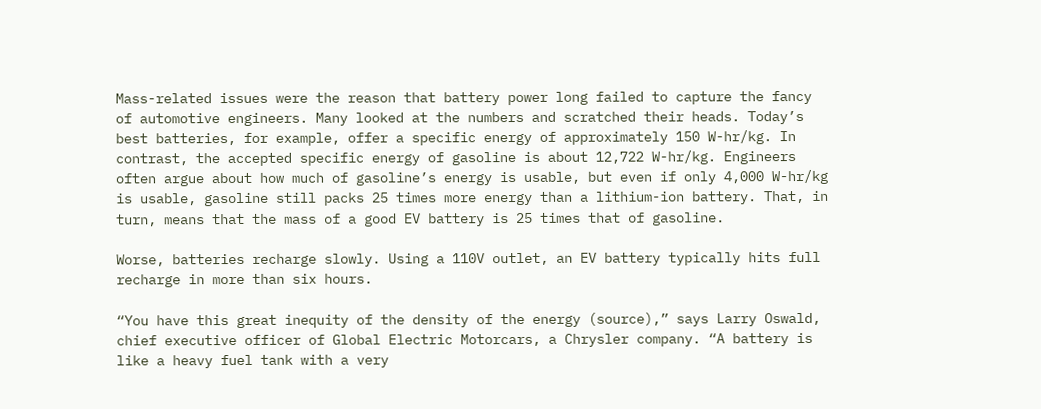Mass-related issues were the reason that battery power long failed to capture the fancy of automotive engineers. Many looked at the numbers and scratched their heads. Today’s best batteries, for example, offer a specific energy of approximately 150 W-hr/kg. In contrast, the accepted specific energy of gasoline is about 12,722 W-hr/kg. Engineers often argue about how much of gasoline’s energy is usable, but even if only 4,000 W-hr/kg is usable, gasoline still packs 25 times more energy than a lithium-ion battery. That, in turn, means that the mass of a good EV battery is 25 times that of gasoline.

Worse, batteries recharge slowly. Using a 110V outlet, an EV battery typically hits full recharge in more than six hours.

“You have this great inequity of the density of the energy (source),” says Larry Oswald, chief executive officer of Global Electric Motorcars, a Chrysler company. “A battery is like a heavy fuel tank with a very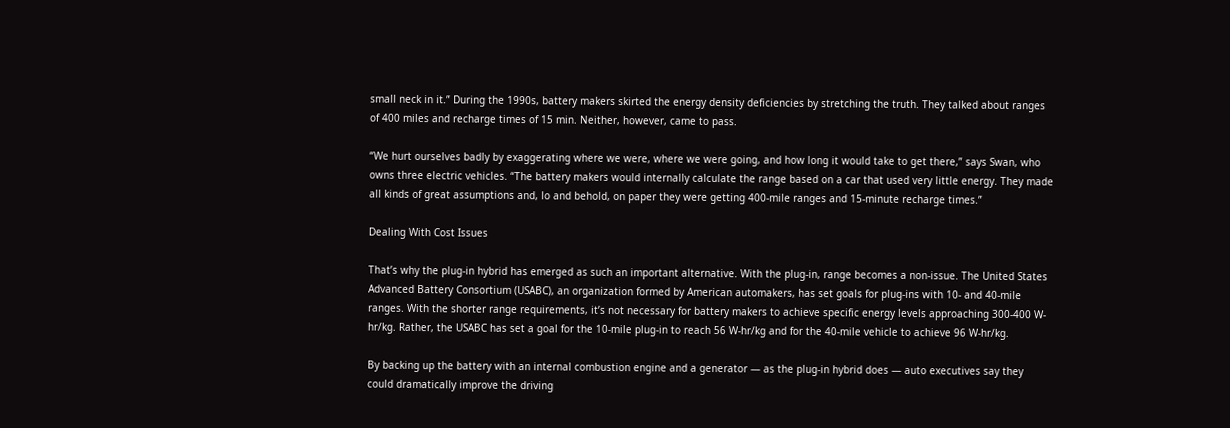small neck in it.” During the 1990s, battery makers skirted the energy density deficiencies by stretching the truth. They talked about ranges of 400 miles and recharge times of 15 min. Neither, however, came to pass.

“We hurt ourselves badly by exaggerating where we were, where we were going, and how long it would take to get there,” says Swan, who owns three electric vehicles. “The battery makers would internally calculate the range based on a car that used very little energy. They made all kinds of great assumptions and, lo and behold, on paper they were getting 400-mile ranges and 15-minute recharge times.”

Dealing With Cost Issues

That’s why the plug-in hybrid has emerged as such an important alternative. With the plug-in, range becomes a non-issue. The United States Advanced Battery Consortium (USABC), an organization formed by American automakers, has set goals for plug-ins with 10- and 40-mile ranges. With the shorter range requirements, it’s not necessary for battery makers to achieve specific energy levels approaching 300-400 W-hr/kg. Rather, the USABC has set a goal for the 10-mile plug-in to reach 56 W-hr/kg and for the 40-mile vehicle to achieve 96 W-hr/kg.

By backing up the battery with an internal combustion engine and a generator — as the plug-in hybrid does — auto executives say they could dramatically improve the driving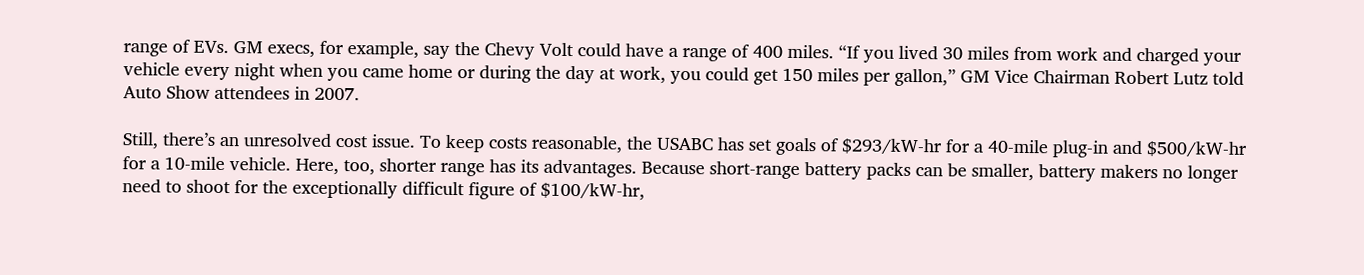range of EVs. GM execs, for example, say the Chevy Volt could have a range of 400 miles. “If you lived 30 miles from work and charged your vehicle every night when you came home or during the day at work, you could get 150 miles per gallon,” GM Vice Chairman Robert Lutz told Auto Show attendees in 2007.

Still, there’s an unresolved cost issue. To keep costs reasonable, the USABC has set goals of $293/kW-hr for a 40-mile plug-in and $500/kW-hr for a 10-mile vehicle. Here, too, shorter range has its advantages. Because short-range battery packs can be smaller, battery makers no longer need to shoot for the exceptionally difficult figure of $100/kW-hr,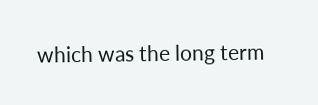which was the long term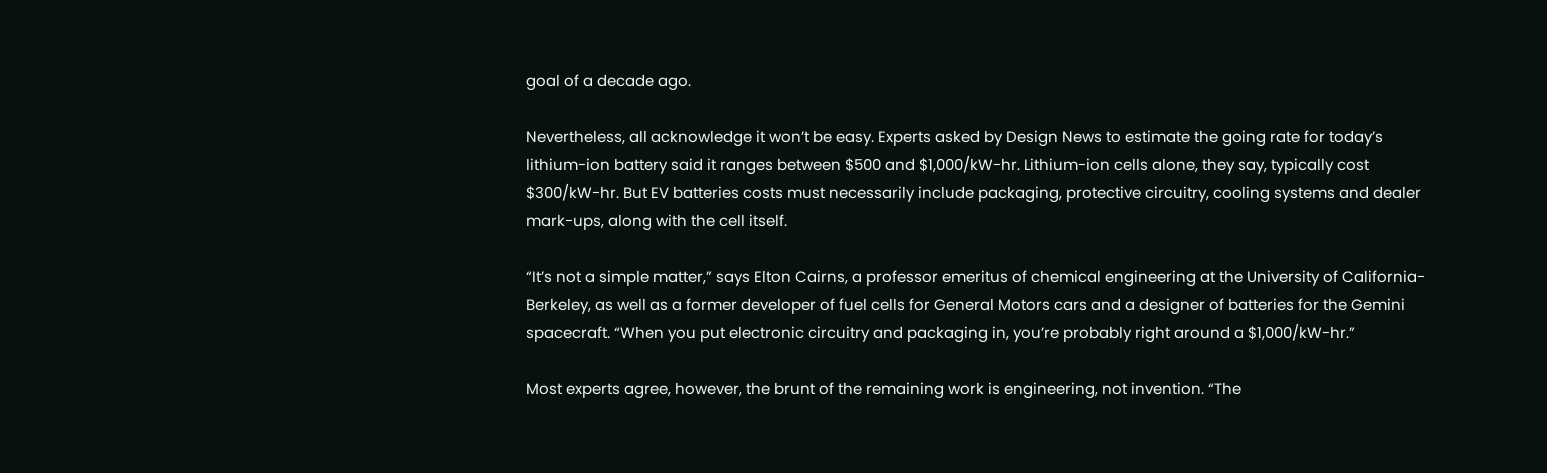goal of a decade ago.

Nevertheless, all acknowledge it won’t be easy. Experts asked by Design News to estimate the going rate for today’s lithium-ion battery said it ranges between $500 and $1,000/kW-hr. Lithium-ion cells alone, they say, typically cost $300/kW-hr. But EV batteries costs must necessarily include packaging, protective circuitry, cooling systems and dealer mark-ups, along with the cell itself.

“It’s not a simple matter,” says Elton Cairns, a professor emeritus of chemical engineering at the University of California-Berkeley, as well as a former developer of fuel cells for General Motors cars and a designer of batteries for the Gemini spacecraft. “When you put electronic circuitry and packaging in, you’re probably right around a $1,000/kW-hr.”

Most experts agree, however, the brunt of the remaining work is engineering, not invention. “The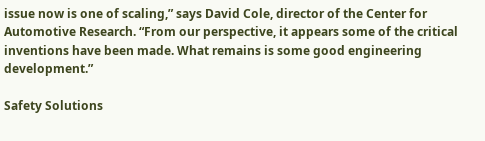issue now is one of scaling,” says David Cole, director of the Center for Automotive Research. “From our perspective, it appears some of the critical inventions have been made. What remains is some good engineering development.”

Safety Solutions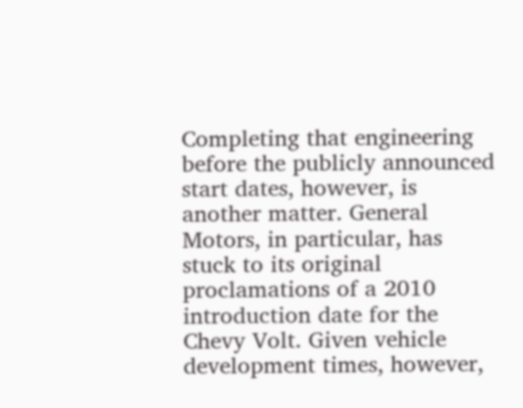Completing that engineering before the publicly announced start dates, however, is another matter. General Motors, in particular, has stuck to its original proclamations of a 2010 introduction date for the Chevy Volt. Given vehicle development times, however,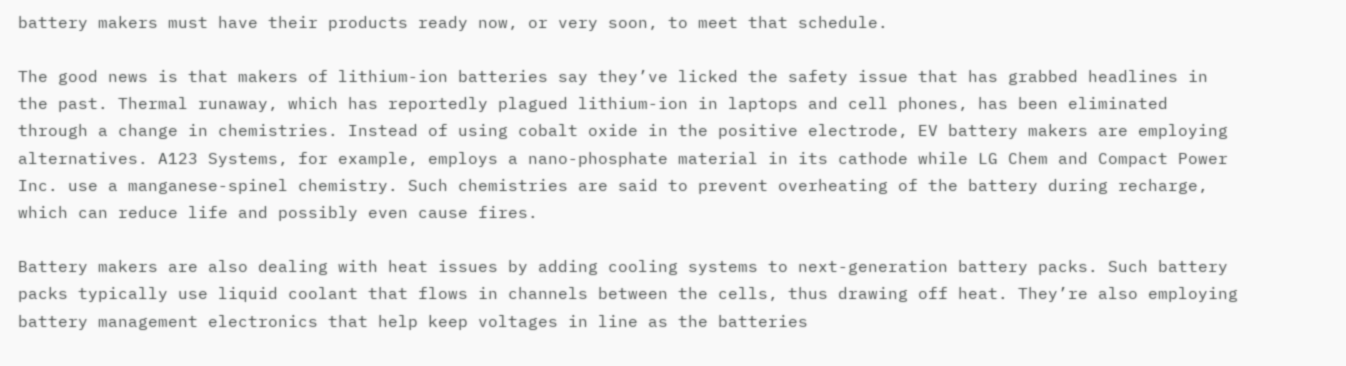battery makers must have their products ready now, or very soon, to meet that schedule.

The good news is that makers of lithium-ion batteries say they’ve licked the safety issue that has grabbed headlines in the past. Thermal runaway, which has reportedly plagued lithium-ion in laptops and cell phones, has been eliminated through a change in chemistries. Instead of using cobalt oxide in the positive electrode, EV battery makers are employing alternatives. A123 Systems, for example, employs a nano-phosphate material in its cathode while LG Chem and Compact Power Inc. use a manganese-spinel chemistry. Such chemistries are said to prevent overheating of the battery during recharge, which can reduce life and possibly even cause fires.

Battery makers are also dealing with heat issues by adding cooling systems to next-generation battery packs. Such battery packs typically use liquid coolant that flows in channels between the cells, thus drawing off heat. They’re also employing battery management electronics that help keep voltages in line as the batteries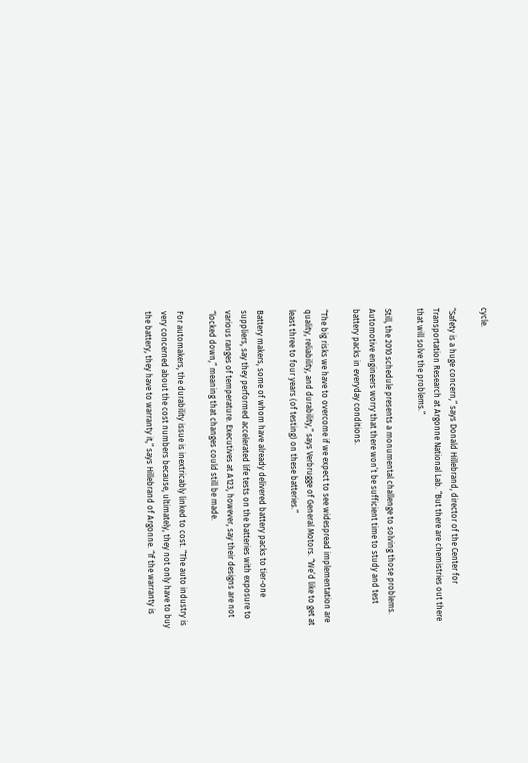cycle.

“Safety is a huge concern,” says Donald Hillebrand, director of the Center for Transportation Research at Argonne National Lab. “But there are chemistries out there that will solve the problems.”

Still, the 2010 schedule presents a monumental challenge to solving those problems. Automotive engineers worry that there won’t be sufficient time to study and test battery packs in everyday conditions.

“The big risks we have to overcome if we expect to see widespread implementation are quality, reliability, and durability,” says Verbrugge of General Motors. “We’d like to get at least three to four years (of testing) on these batteries.”

Battery makers, some of whom have already delivered battery packs to tier-one suppliers, say they performed accelerated life tests on the batteries with exposure to various ranges of temperature. Executives at A123, however, say their designs are not “locked down,” meaning that changes could still be made.

For automakers, the durability issue is inextricably linked to cost. “The auto industry is very concerned about the cost numbers because, ultimately, they not only have to buy the battery, they have to warranty it,” says Hillebrand of Argonne. “If the warranty is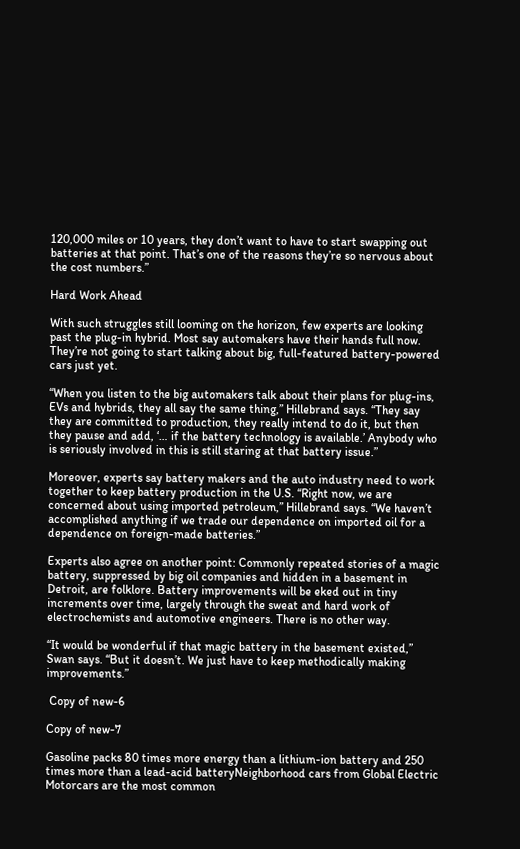120,000 miles or 10 years, they don’t want to have to start swapping out batteries at that point. That’s one of the reasons they’re so nervous about the cost numbers.”

Hard Work Ahead

With such struggles still looming on the horizon, few experts are looking past the plug-in hybrid. Most say automakers have their hands full now.  They’re not going to start talking about big, full-featured battery-powered cars just yet.

“When you listen to the big automakers talk about their plans for plug-ins, EVs and hybrids, they all say the same thing,” Hillebrand says. “They say they are committed to production, they really intend to do it, but then they pause and add, ‘… if the battery technology is available.’ Anybody who is seriously involved in this is still staring at that battery issue.”

Moreover, experts say battery makers and the auto industry need to work together to keep battery production in the U.S. “Right now, we are concerned about using imported petroleum,” Hillebrand says. “We haven’t accomplished anything if we trade our dependence on imported oil for a dependence on foreign-made batteries.”

Experts also agree on another point: Commonly repeated stories of a magic battery, suppressed by big oil companies and hidden in a basement in Detroit, are folklore. Battery improvements will be eked out in tiny increments over time, largely through the sweat and hard work of electrochemists and automotive engineers. There is no other way.

“It would be wonderful if that magic battery in the basement existed,” Swan says. “But it doesn’t. We just have to keep methodically making improvements.”

 Copy of new-6

Copy of new-7

Gasoline packs 80 times more energy than a lithium-ion battery and 250 times more than a lead-acid batteryNeighborhood cars from Global Electric Motorcars are the most common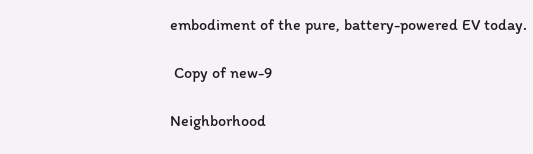embodiment of the pure, battery-powered EV today.

 Copy of new-9

Neighborhood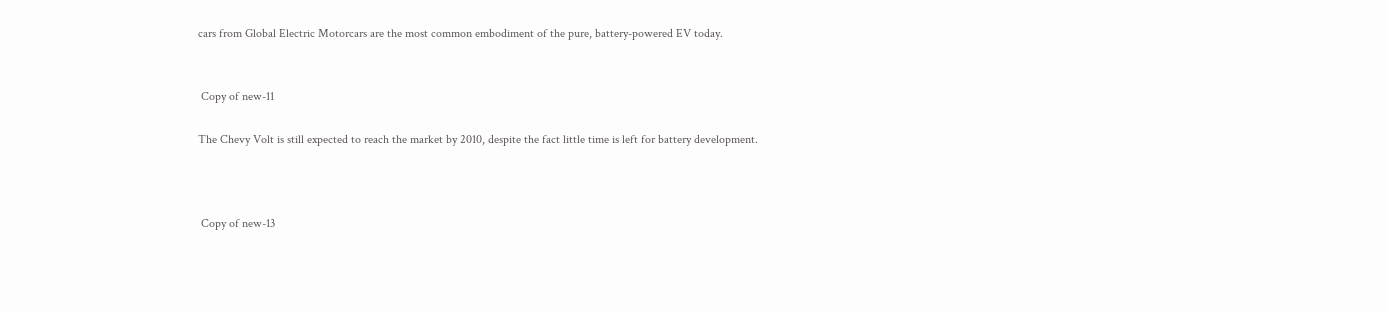cars from Global Electric Motorcars are the most common embodiment of the pure, battery-powered EV today.


 Copy of new-11

The Chevy Volt is still expected to reach the market by 2010, despite the fact little time is left for battery development.



 Copy of new-13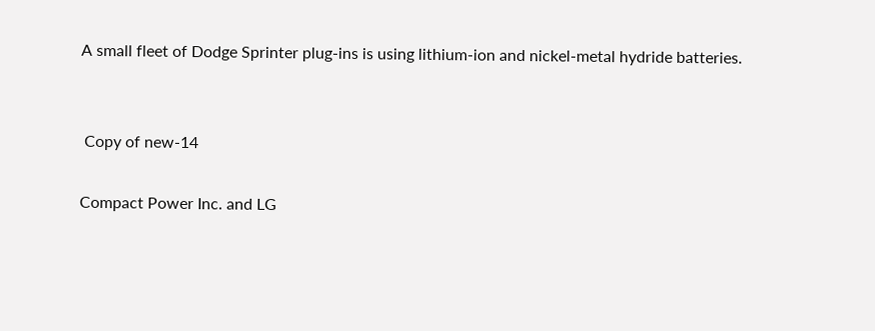A small fleet of Dodge Sprinter plug-ins is using lithium-ion and nickel-metal hydride batteries.


 Copy of new-14

Compact Power Inc. and LG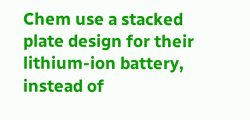Chem use a stacked plate design for their lithium-ion battery, instead of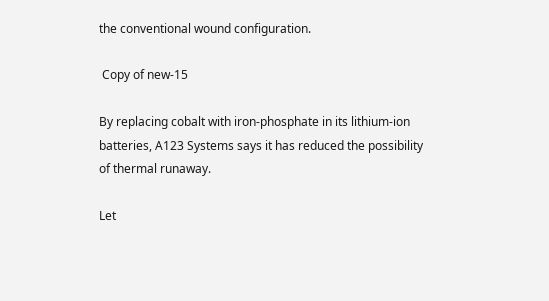the conventional wound configuration.

 Copy of new-15

By replacing cobalt with iron-phosphate in its lithium-ion batteries, A123 Systems says it has reduced the possibility of thermal runaway.

Let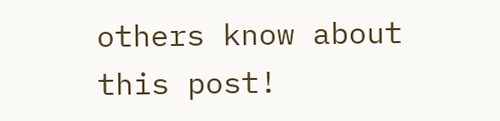others know about this post!